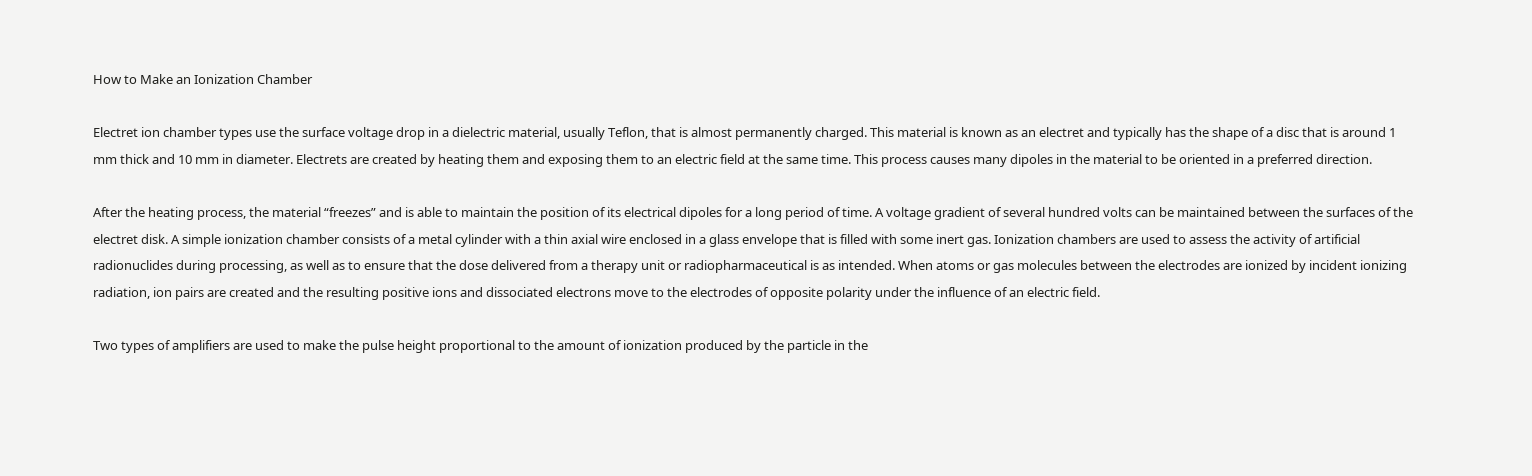How to Make an Ionization Chamber

Electret ion chamber types use the surface voltage drop in a dielectric material, usually Teflon, that is almost permanently charged. This material is known as an electret and typically has the shape of a disc that is around 1 mm thick and 10 mm in diameter. Electrets are created by heating them and exposing them to an electric field at the same time. This process causes many dipoles in the material to be oriented in a preferred direction.

After the heating process, the material “freezes” and is able to maintain the position of its electrical dipoles for a long period of time. A voltage gradient of several hundred volts can be maintained between the surfaces of the electret disk. A simple ionization chamber consists of a metal cylinder with a thin axial wire enclosed in a glass envelope that is filled with some inert gas. Ionization chambers are used to assess the activity of artificial radionuclides during processing, as well as to ensure that the dose delivered from a therapy unit or radiopharmaceutical is as intended. When atoms or gas molecules between the electrodes are ionized by incident ionizing radiation, ion pairs are created and the resulting positive ions and dissociated electrons move to the electrodes of opposite polarity under the influence of an electric field.

Two types of amplifiers are used to make the pulse height proportional to the amount of ionization produced by the particle in the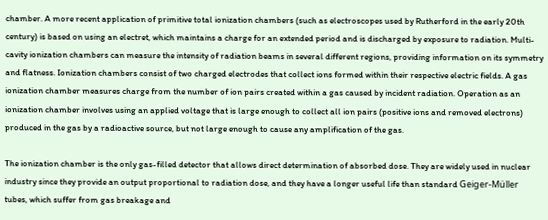chamber. A more recent application of primitive total ionization chambers (such as electroscopes used by Rutherford in the early 20th century) is based on using an electret, which maintains a charge for an extended period and is discharged by exposure to radiation. Multi-cavity ionization chambers can measure the intensity of radiation beams in several different regions, providing information on its symmetry and flatness. Ionization chambers consist of two charged electrodes that collect ions formed within their respective electric fields. A gas ionization chamber measures charge from the number of ion pairs created within a gas caused by incident radiation. Operation as an ionization chamber involves using an applied voltage that is large enough to collect all ion pairs (positive ions and removed electrons) produced in the gas by a radioactive source, but not large enough to cause any amplification of the gas.

The ionization chamber is the only gas-filled detector that allows direct determination of absorbed dose. They are widely used in nuclear industry since they provide an output proportional to radiation dose, and they have a longer useful life than standard Geiger-Müller tubes, which suffer from gas breakage and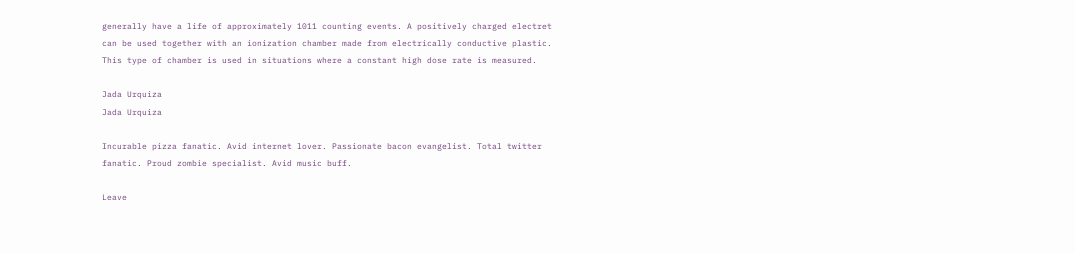generally have a life of approximately 1011 counting events. A positively charged electret can be used together with an ionization chamber made from electrically conductive plastic. This type of chamber is used in situations where a constant high dose rate is measured.

Jada Urquiza
Jada Urquiza

Incurable pizza fanatic. Avid internet lover. Passionate bacon evangelist. Total twitter fanatic. Proud zombie specialist. Avid music buff.

Leave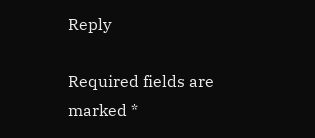Reply

Required fields are marked *